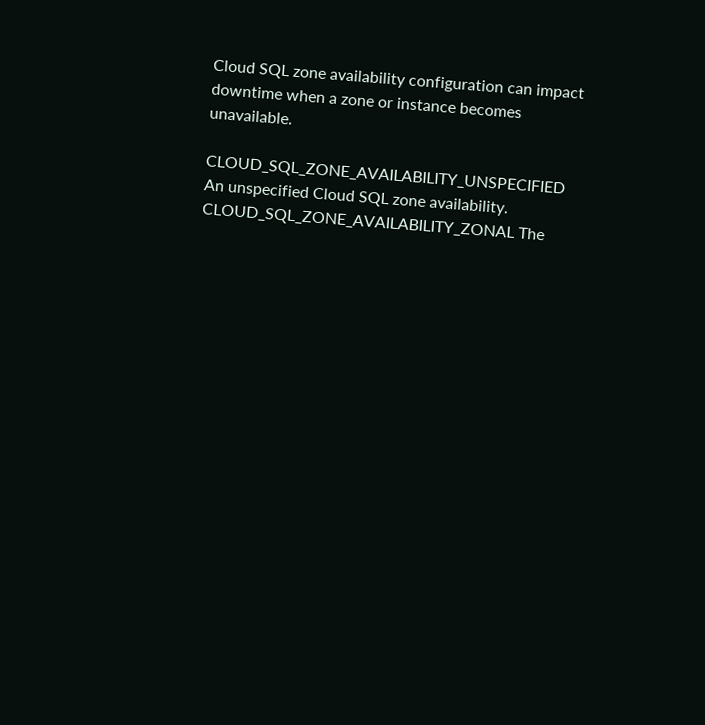Cloud SQL zone availability configuration can impact downtime when a zone or instance becomes unavailable.

CLOUD_SQL_ZONE_AVAILABILITY_UNSPECIFIED An unspecified Cloud SQL zone availability.
CLOUD_SQL_ZONE_AVAILABILITY_ZONAL The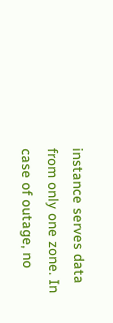instance serves data from only one zone. In case of outage, no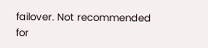failover. Not recommended for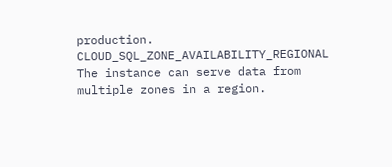production.
CLOUD_SQL_ZONE_AVAILABILITY_REGIONAL The instance can serve data from multiple zones in a region.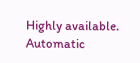Highly available. Automatic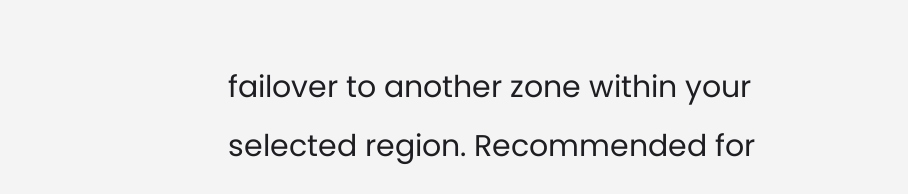failover to another zone within your selected region. Recommended for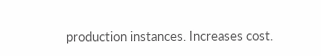production instances. Increases cost.